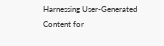Harnessing User-Generated Content for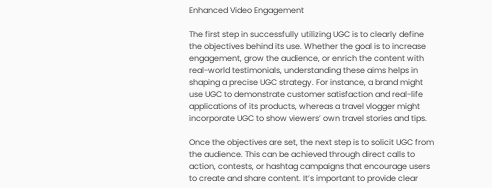Enhanced Video Engagement

The first step in successfully utilizing UGC is to clearly define the objectives behind its use. Whether the goal is to increase engagement, grow the audience, or enrich the content with real-world testimonials, understanding these aims helps in shaping a precise UGC strategy. For instance, a brand might use UGC to demonstrate customer satisfaction and real-life applications of its products, whereas a travel vlogger might incorporate UGC to show viewers’ own travel stories and tips.

Once the objectives are set, the next step is to solicit UGC from the audience. This can be achieved through direct calls to action, contests, or hashtag campaigns that encourage users to create and share content. It’s important to provide clear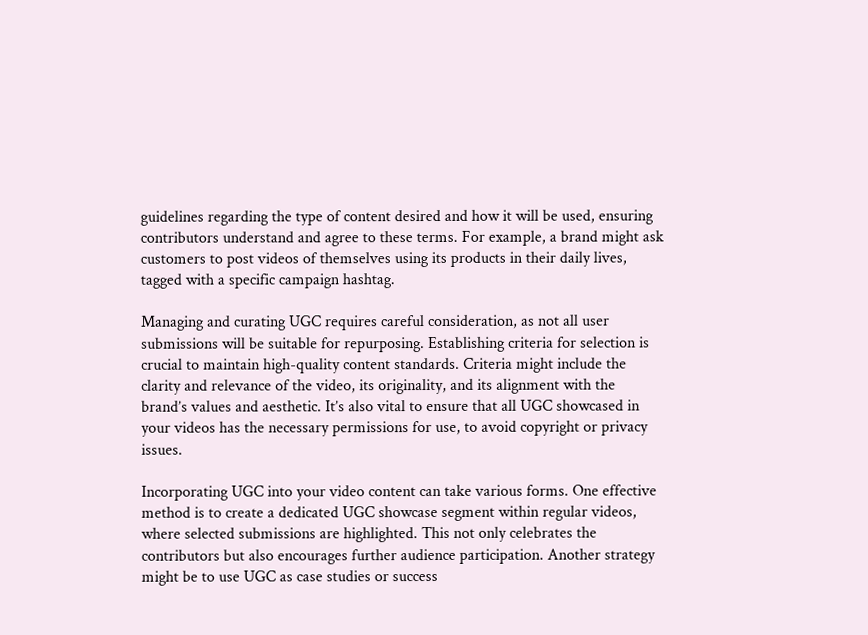guidelines regarding the type of content desired and how it will be used, ensuring contributors understand and agree to these terms. For example, a brand might ask customers to post videos of themselves using its products in their daily lives, tagged with a specific campaign hashtag.

Managing and curating UGC requires careful consideration, as not all user submissions will be suitable for repurposing. Establishing criteria for selection is crucial to maintain high-quality content standards. Criteria might include the clarity and relevance of the video, its originality, and its alignment with the brand’s values and aesthetic. It’s also vital to ensure that all UGC showcased in your videos has the necessary permissions for use, to avoid copyright or privacy issues.

Incorporating UGC into your video content can take various forms. One effective method is to create a dedicated UGC showcase segment within regular videos, where selected submissions are highlighted. This not only celebrates the contributors but also encourages further audience participation. Another strategy might be to use UGC as case studies or success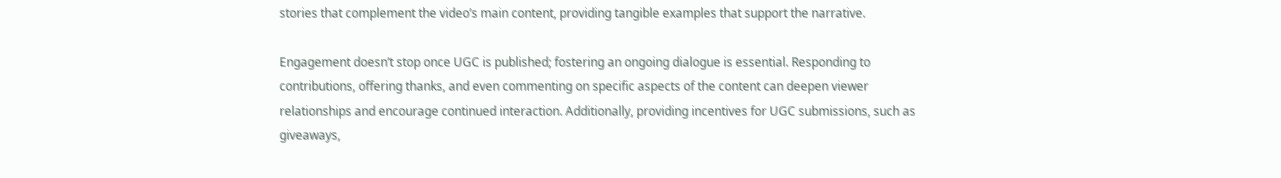stories that complement the video’s main content, providing tangible examples that support the narrative.

Engagement doesn’t stop once UGC is published; fostering an ongoing dialogue is essential. Responding to contributions, offering thanks, and even commenting on specific aspects of the content can deepen viewer relationships and encourage continued interaction. Additionally, providing incentives for UGC submissions, such as giveaways,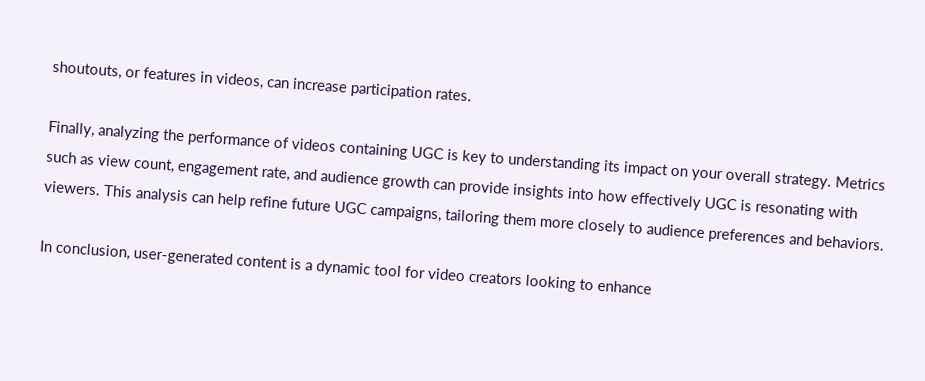shoutouts, or features in videos, can increase participation rates.

Finally, analyzing the performance of videos containing UGC is key to understanding its impact on your overall strategy. Metrics such as view count, engagement rate, and audience growth can provide insights into how effectively UGC is resonating with viewers. This analysis can help refine future UGC campaigns, tailoring them more closely to audience preferences and behaviors.

In conclusion, user-generated content is a dynamic tool for video creators looking to enhance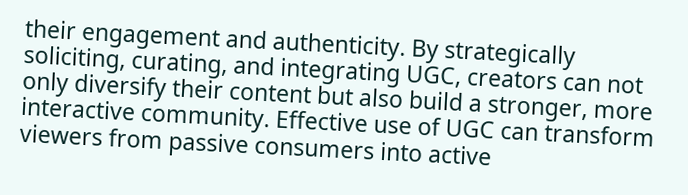their engagement and authenticity. By strategically soliciting, curating, and integrating UGC, creators can not only diversify their content but also build a stronger, more interactive community. Effective use of UGC can transform viewers from passive consumers into active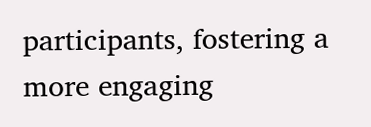participants, fostering a more engaging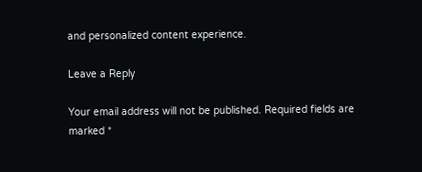and personalized content experience.

Leave a Reply

Your email address will not be published. Required fields are marked *